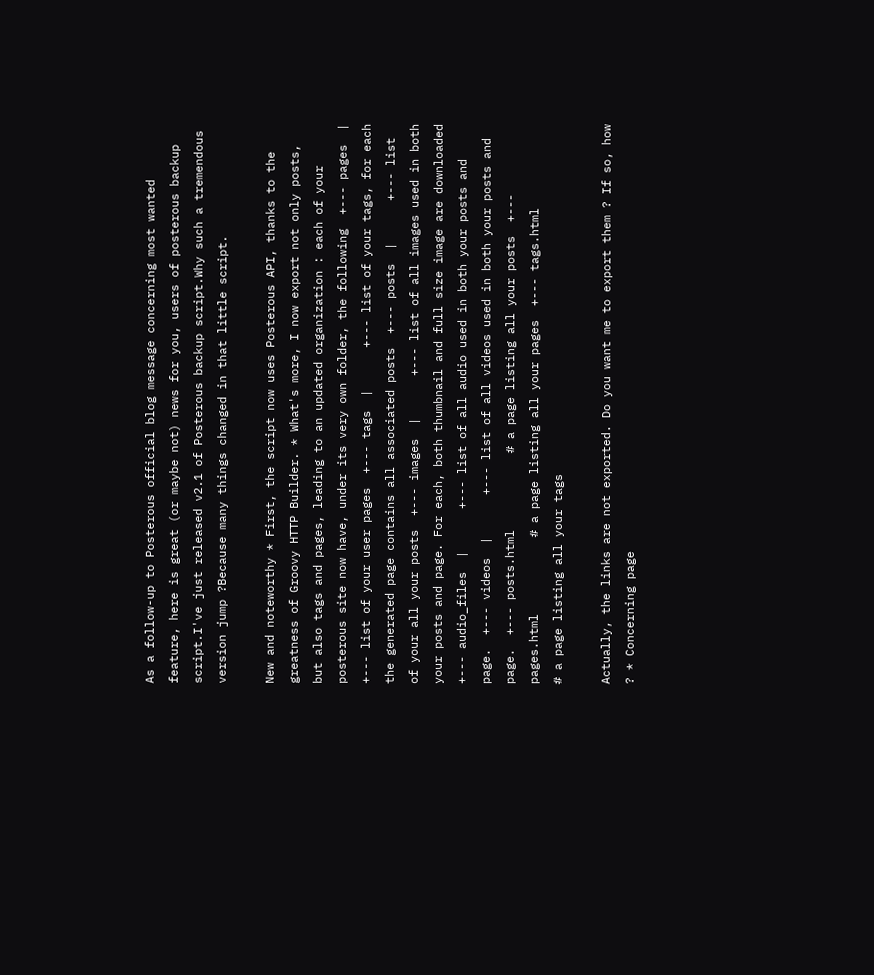As a follow-up to Posterous official blog message concerning most wanted feature, here is great (or maybe not) news for you, users of posterous backup script.I've just released v2.1 of Posterous backup script.Why such a tremendous version jump ?Because many things changed in that little script.

New and noteworthy * First, the script now uses Posterous API, thanks to the greatness of Groovy HTTP Builder. * What's more, I now export not only posts, but also tags and pages, leading to an updated organization : each of your posterous site now have, under its very own folder, the following  +--- pages  |      +--- list of your user pages  +--- tags  |      +--- list of your tags, for each the generated page contains all associated posts  +--- posts  |      +--- list of your all your posts  +--- images  |      +--- list of all images used in both your posts and page. For each, both thumbnail and full size image are downloaded  +--- audio_files  |      +--- list of all audio used in both your posts and page.  +--- videos  |      +--- list of all videos used in both your posts and page.  +--- posts.html           # a page listing all your posts  +--- pages.html           # a page listing all your pages  +--- tags.html            # a page listing all your tags

Actually, the links are not exported. Do you want me to export them ? If so, how ? * Concerning page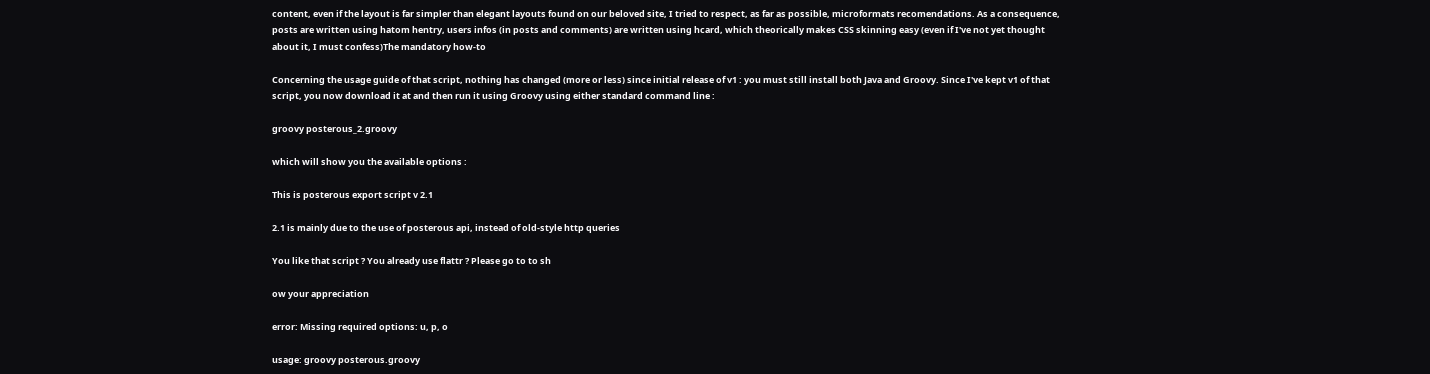content, even if the layout is far simpler than elegant layouts found on our beloved site, I tried to respect, as far as possible, microformats recomendations. As a consequence, posts are written using hatom hentry, users infos (in posts and comments) are written using hcard, which theorically makes CSS skinning easy (even if I've not yet thought about it, I must confess)The mandatory how-to

Concerning the usage guide of that script, nothing has changed (more or less) since initial release of v1 : you must still install both Java and Groovy. Since I've kept v1 of that script, you now download it at and then run it using Groovy using either standard command line :

groovy posterous_2.groovy

which will show you the available options :

This is posterous export script v 2.1

2.1 is mainly due to the use of posterous api, instead of old-style http queries

You like that script ? You already use flattr ? Please go to to sh

ow your appreciation

error: Missing required options: u, p, o

usage: groovy posterous.groovy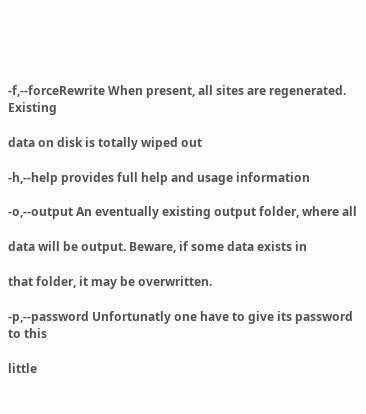-f,--forceRewrite When present, all sites are regenerated. Existing

data on disk is totally wiped out

-h,--help provides full help and usage information

-o,--output An eventually existing output folder, where all

data will be output. Beware, if some data exists in

that folder, it may be overwritten.

-p,--password Unfortunatly one have to give its password to this

little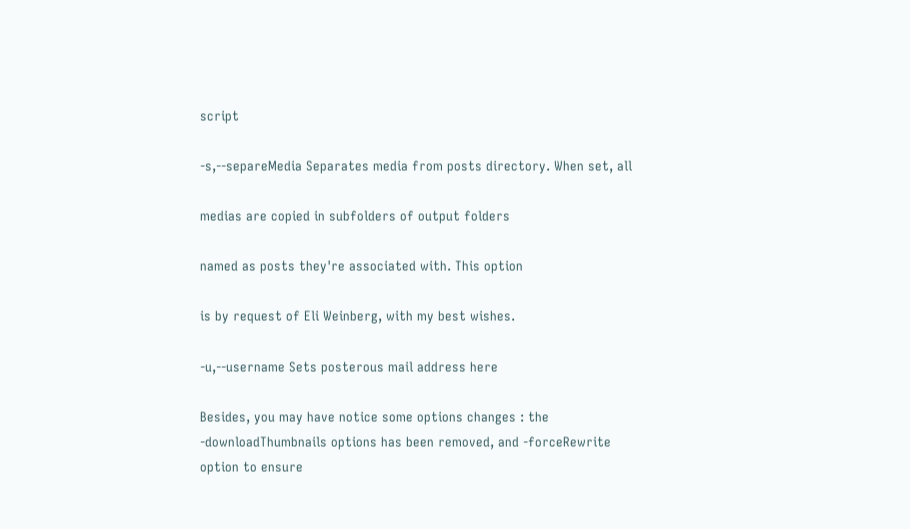script

-s,--separeMedia Separates media from posts directory. When set, all

medias are copied in subfolders of output folders

named as posts they're associated with. This option

is by request of Eli Weinberg, with my best wishes.

-u,--username Sets posterous mail address here

Besides, you may have notice some options changes : the -downloadThumbnails options has been removed, and -forceRewrite option to ensure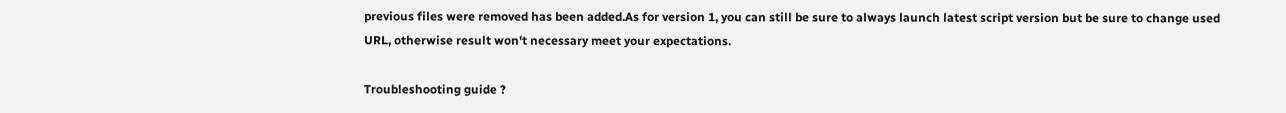previous files were removed has been added.As for version 1, you can still be sure to always launch latest script version but be sure to change used URL, otherwise result won't necessary meet your expectations.

Troubleshooting guide ?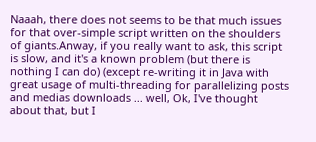Naaah, there does not seems to be that much issues for that over-simple script written on the shoulders of giants.Anway, if you really want to ask, this script is slow, and it's a known problem (but there is nothing I can do) (except re-writing it in Java with great usage of multi-threading for parallelizing posts and medias downloads ... well, Ok, I've thought about that, but I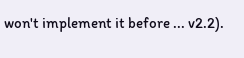won't implement it before ... v2.2).